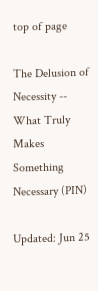top of page

The Delusion of Necessity -- What Truly Makes Something Necessary (PIN)

Updated: Jun 25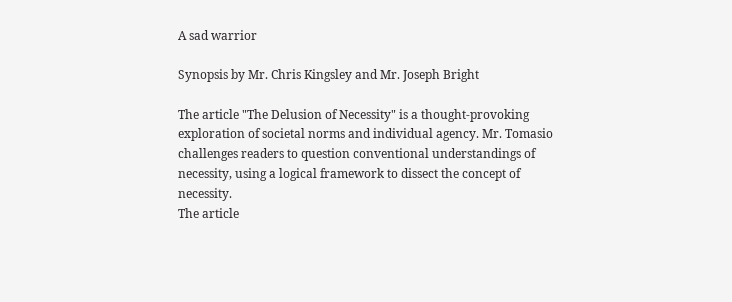A sad warrior

Synopsis by Mr. Chris Kingsley and Mr. Joseph Bright

The article "The Delusion of Necessity" is a thought-provoking exploration of societal norms and individual agency. Mr. Tomasio challenges readers to question conventional understandings of necessity, using a logical framework to dissect the concept of necessity.
The article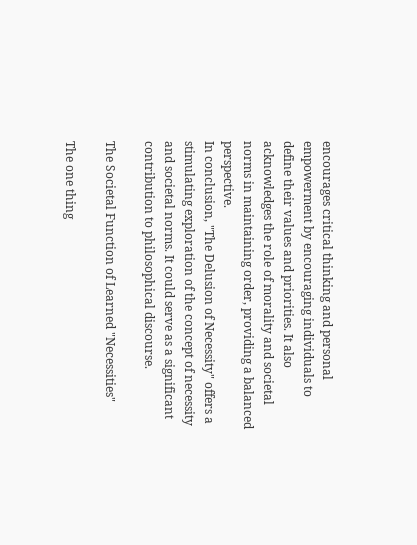encourages critical thinking and personal empowerment by encouraging individuals to define their values and priorities. It also acknowledges the role of morality and societal norms in maintaining order, providing a balanced perspective.
In conclusion, "The Delusion of Necessity" offers a stimulating exploration of the concept of necessity and societal norms. It could serve as a significant contribution to philosophical discourse.

The Societal Function of Learned "Necessities"

The one thing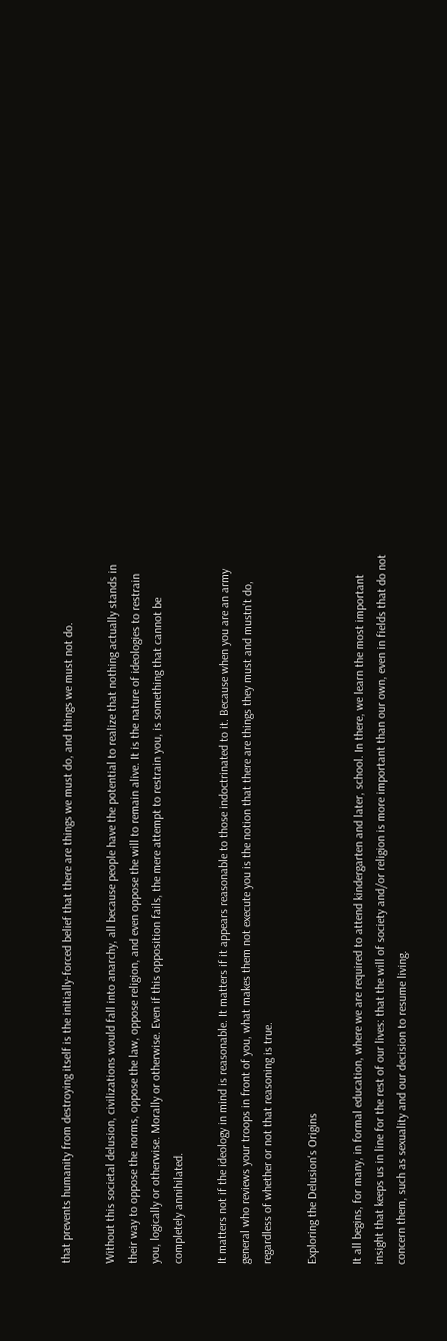that prevents humanity from destroying itself is the initially-forced belief that there are things we must do, and things we must not do.

Without this societal delusion, civilizations would fall into anarchy, all because people have the potential to realize that nothing actually stands in their way to oppose the norms, oppose the law, oppose religion, and even oppose the will to remain alive. It is the nature of ideologies to restrain you, logically or otherwise. Morally or otherwise. Even if this opposition fails, the mere attempt to restrain you, is something that cannot be completely annihilated.

It matters not if the ideology in mind is reasonable. It matters if it appears reasonable to those indoctrinated to it. Because when you are an army general who reviews your troops in front of you, what makes them not execute you is the notion that there are things they must and mustn't do, regardless of whether or not that reasoning is true.

Exploring the Delusion's Origins

It all begins, for many, in formal education, where we are required to attend kindergarten and later, school. In there, we learn the most important insight that keeps us in line for the rest of our lives: that the will of society and/or religion is more important than our own, even in fields that do not concern them, such as sexuality and our decision to resume living.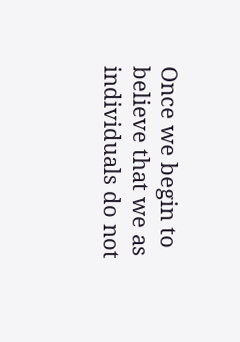Once we begin to believe that we as individuals do not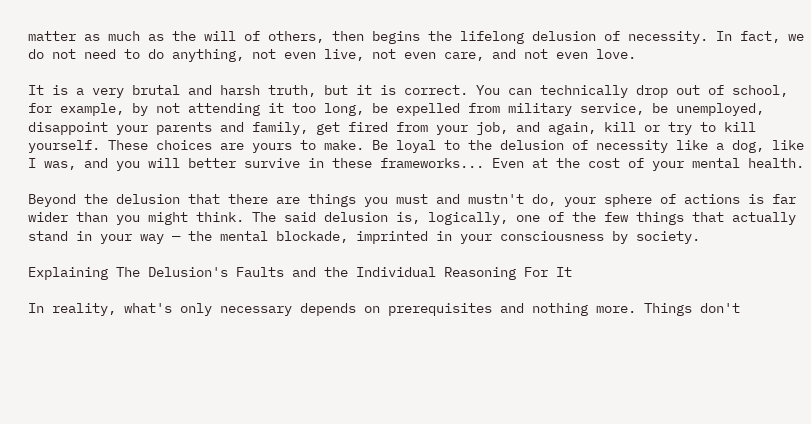matter as much as the will of others, then begins the lifelong delusion of necessity. In fact, we do not need to do anything, not even live, not even care, and not even love.

It is a very brutal and harsh truth, but it is correct. You can technically drop out of school, for example, by not attending it too long, be expelled from military service, be unemployed, disappoint your parents and family, get fired from your job, and again, kill or try to kill yourself. These choices are yours to make. Be loyal to the delusion of necessity like a dog, like I was, and you will better survive in these frameworks... Even at the cost of your mental health.

Beyond the delusion that there are things you must and mustn't do, your sphere of actions is far wider than you might think. The said delusion is, logically, one of the few things that actually stand in your way — the mental blockade, imprinted in your consciousness by society.

Explaining The Delusion's Faults and the Individual Reasoning For It

In reality, what's only necessary depends on prerequisites and nothing more. Things don't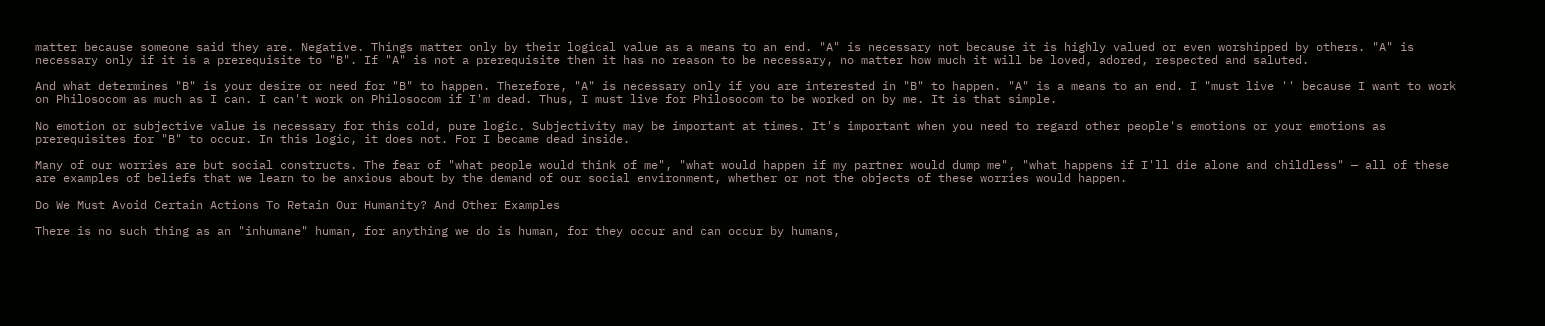matter because someone said they are. Negative. Things matter only by their logical value as a means to an end. "A" is necessary not because it is highly valued or even worshipped by others. "A" is necessary only if it is a prerequisite to "B". If "A" is not a prerequisite then it has no reason to be necessary, no matter how much it will be loved, adored, respected and saluted.

And what determines "B" is your desire or need for "B" to happen. Therefore, "A" is necessary only if you are interested in "B" to happen. "A" is a means to an end. I "must live '' because I want to work on Philosocom as much as I can. I can't work on Philosocom if I'm dead. Thus, I must live for Philosocom to be worked on by me. It is that simple.

No emotion or subjective value is necessary for this cold, pure logic. Subjectivity may be important at times. It's important when you need to regard other people's emotions or your emotions as prerequisites for "B" to occur. In this logic, it does not. For I became dead inside.

Many of our worries are but social constructs. The fear of "what people would think of me", "what would happen if my partner would dump me", "what happens if I'll die alone and childless" — all of these are examples of beliefs that we learn to be anxious about by the demand of our social environment, whether or not the objects of these worries would happen.

Do We Must Avoid Certain Actions To Retain Our Humanity? And Other Examples

There is no such thing as an "inhumane" human, for anything we do is human, for they occur and can occur by humans,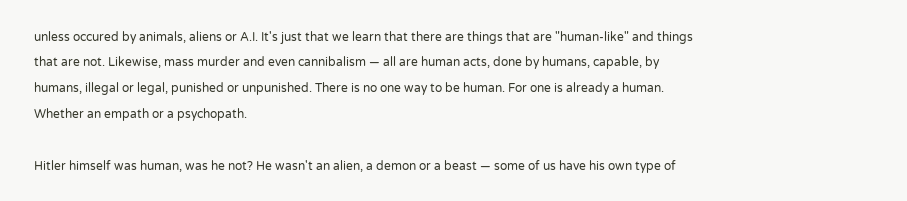unless occured by animals, aliens or A.I. It's just that we learn that there are things that are "human-like" and things that are not. Likewise, mass murder and even cannibalism — all are human acts, done by humans, capable, by humans, illegal or legal, punished or unpunished. There is no one way to be human. For one is already a human. Whether an empath or a psychopath.

Hitler himself was human, was he not? He wasn't an alien, a demon or a beast — some of us have his own type of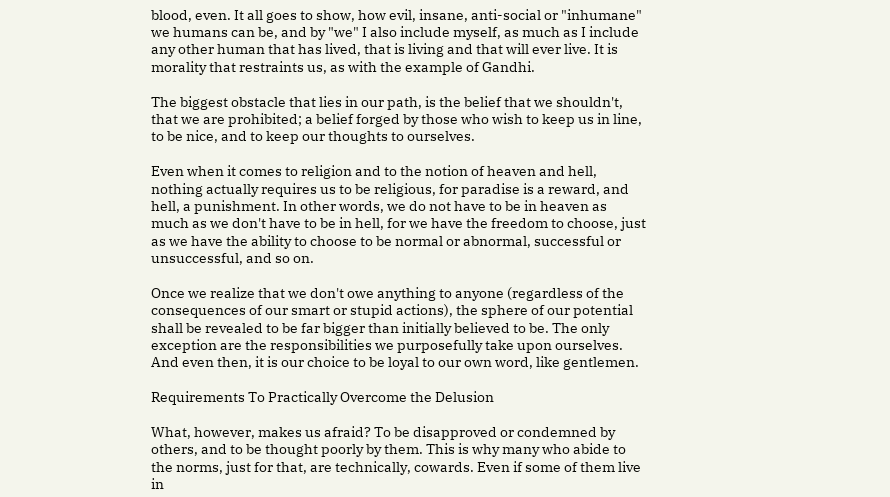blood, even. It all goes to show, how evil, insane, anti-social or "inhumane" we humans can be, and by "we" I also include myself, as much as I include any other human that has lived, that is living and that will ever live. It is morality that restraints us, as with the example of Gandhi.

The biggest obstacle that lies in our path, is the belief that we shouldn't, that we are prohibited; a belief forged by those who wish to keep us in line, to be nice, and to keep our thoughts to ourselves.

Even when it comes to religion and to the notion of heaven and hell, nothing actually requires us to be religious, for paradise is a reward, and hell, a punishment. In other words, we do not have to be in heaven as much as we don't have to be in hell, for we have the freedom to choose, just as we have the ability to choose to be normal or abnormal, successful or unsuccessful, and so on.

Once we realize that we don't owe anything to anyone (regardless of the consequences of our smart or stupid actions), the sphere of our potential shall be revealed to be far bigger than initially believed to be. The only exception are the responsibilities we purposefully take upon ourselves. And even then, it is our choice to be loyal to our own word, like gentlemen.

Requirements To Practically Overcome the Delusion

What, however, makes us afraid? To be disapproved or condemned by others, and to be thought poorly by them. This is why many who abide to the norms, just for that, are technically, cowards. Even if some of them live in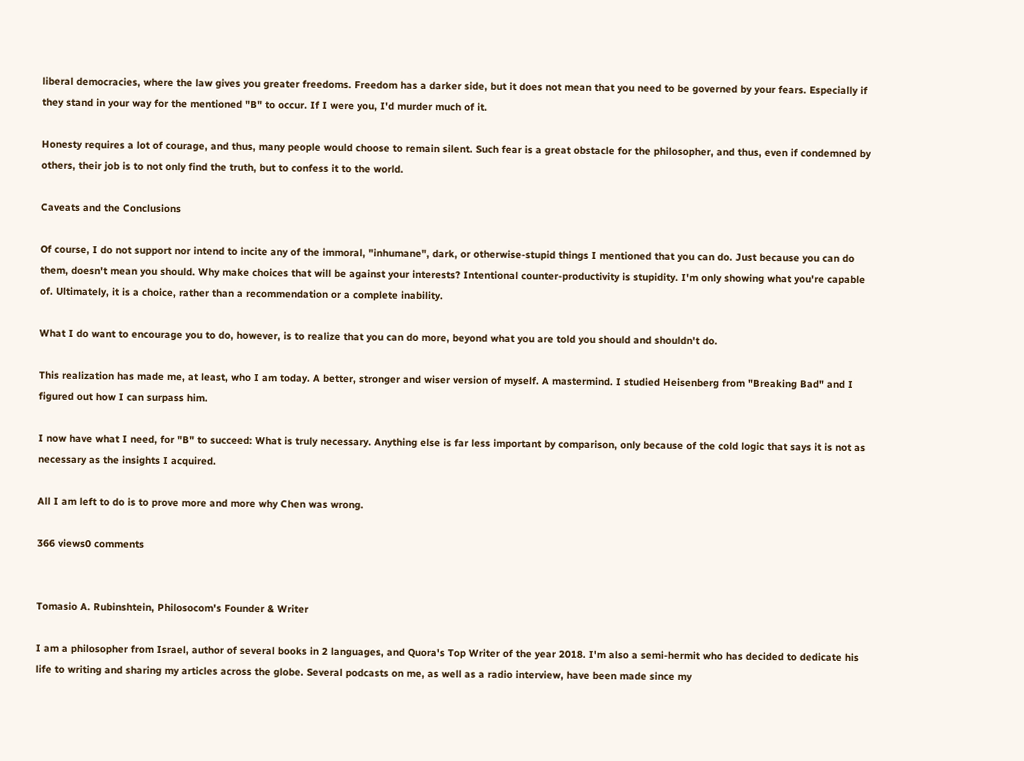liberal democracies, where the law gives you greater freedoms. Freedom has a darker side, but it does not mean that you need to be governed by your fears. Especially if they stand in your way for the mentioned "B" to occur. If I were you, I'd murder much of it.

Honesty requires a lot of courage, and thus, many people would choose to remain silent. Such fear is a great obstacle for the philosopher, and thus, even if condemned by others, their job is to not only find the truth, but to confess it to the world.

Caveats and the Conclusions

Of course, I do not support nor intend to incite any of the immoral, "inhumane", dark, or otherwise-stupid things I mentioned that you can do. Just because you can do them, doesn't mean you should. Why make choices that will be against your interests? Intentional counter-productivity is stupidity. I'm only showing what you're capable of. Ultimately, it is a choice, rather than a recommendation or a complete inability.

What I do want to encourage you to do, however, is to realize that you can do more, beyond what you are told you should and shouldn't do.

This realization has made me, at least, who I am today. A better, stronger and wiser version of myself. A mastermind. I studied Heisenberg from "Breaking Bad" and I figured out how I can surpass him.

I now have what I need, for "B" to succeed: What is truly necessary. Anything else is far less important by comparison, only because of the cold logic that says it is not as necessary as the insights I acquired.

All I am left to do is to prove more and more why Chen was wrong.

366 views0 comments


Tomasio A. Rubinshtein, Philosocom's Founder & Writer

I am a philosopher from Israel, author of several books in 2 languages, and Quora's Top Writer of the year 2018. I'm also a semi-hermit who has decided to dedicate his life to writing and sharing my articles across the globe. Several podcasts on me, as well as a radio interview, have been made since my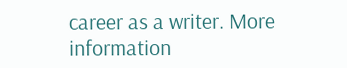career as a writer. More information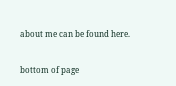about me can be found here.

bottom of page